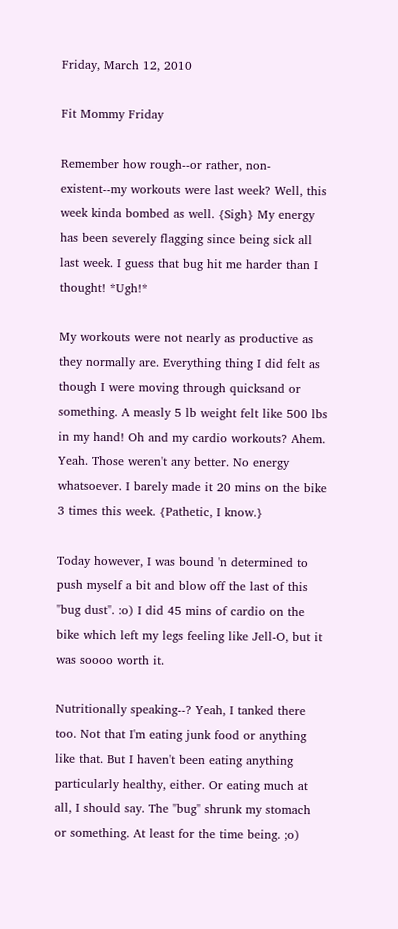Friday, March 12, 2010

Fit Mommy Friday

Remember how rough--or rather, non-existent--my workouts were last week? Well, this week kinda bombed as well. {Sigh} My energy has been severely flagging since being sick all last week. I guess that bug hit me harder than I thought! *Ugh!*

My workouts were not nearly as productive as they normally are. Everything thing I did felt as though I were moving through quicksand or something. A measly 5 lb weight felt like 500 lbs in my hand! Oh and my cardio workouts? Ahem. Yeah. Those weren't any better. No energy whatsoever. I barely made it 20 mins on the bike 3 times this week. {Pathetic, I know.}

Today however, I was bound 'n determined to push myself a bit and blow off the last of this "bug dust". :o) I did 45 mins of cardio on the bike which left my legs feeling like Jell-O, but it was soooo worth it.

Nutritionally speaking--? Yeah, I tanked there too. Not that I'm eating junk food or anything like that. But I haven't been eating anything particularly healthy, either. Or eating much at all, I should say. The "bug" shrunk my stomach or something. At least for the time being. ;o)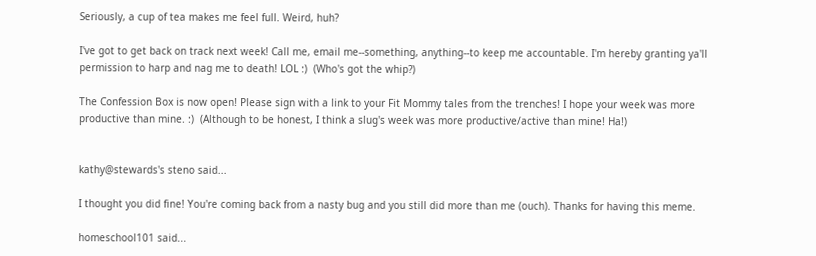Seriously, a cup of tea makes me feel full. Weird, huh?

I've got to get back on track next week! Call me, email me--something, anything--to keep me accountable. I'm hereby granting ya'll permission to harp and nag me to death! LOL :)  (Who's got the whip?)

The Confession Box is now open! Please sign with a link to your Fit Mommy tales from the trenches! I hope your week was more productive than mine. :)  (Although to be honest, I think a slug's week was more productive/active than mine! Ha!)


kathy@stewards's steno said...

I thought you did fine! You're coming back from a nasty bug and you still did more than me (ouch). Thanks for having this meme.

homeschool101 said...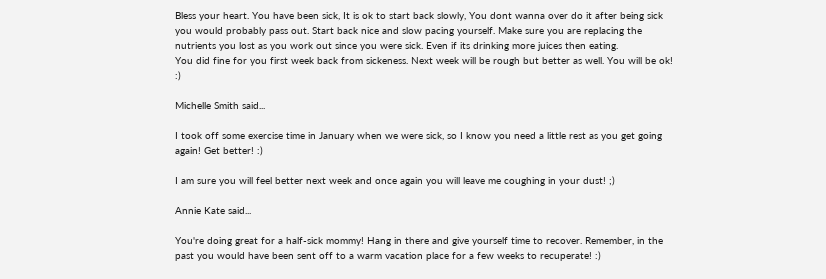Bless your heart. You have been sick, It is ok to start back slowly, You dont wanna over do it after being sick you would probably pass out. Start back nice and slow pacing yourself. Make sure you are replacing the nutrients you lost as you work out since you were sick. Even if its drinking more juices then eating.
You did fine for you first week back from sickeness. Next week will be rough but better as well. You will be ok! :)

Michelle Smith said...

I took off some exercise time in January when we were sick, so I know you need a little rest as you get going again! Get better! :)

I am sure you will feel better next week and once again you will leave me coughing in your dust! ;)

Annie Kate said...

You're doing great for a half-sick mommy! Hang in there and give yourself time to recover. Remember, in the past you would have been sent off to a warm vacation place for a few weeks to recuperate! :)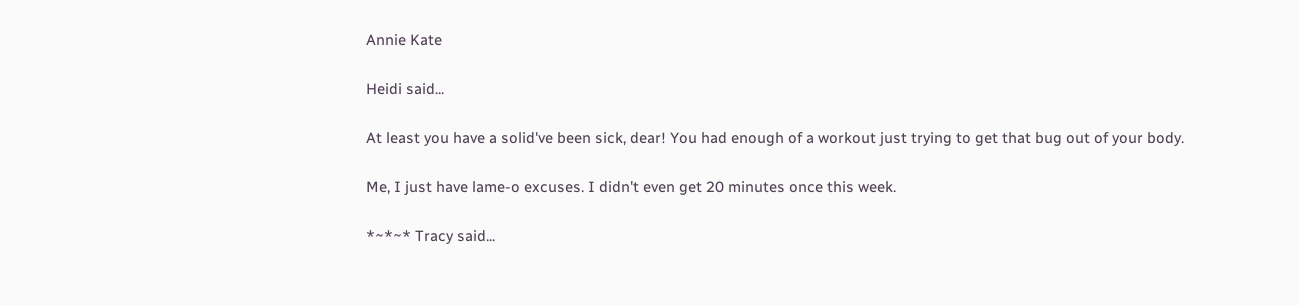Annie Kate

Heidi said...

At least you have a solid've been sick, dear! You had enough of a workout just trying to get that bug out of your body.

Me, I just have lame-o excuses. I didn't even get 20 minutes once this week.

*~*~* Tracy said...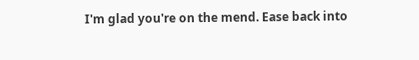I'm glad you're on the mend. Ease back into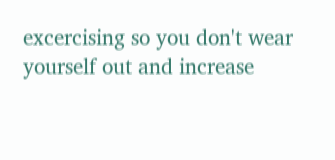excercising so you don't wear yourself out and increase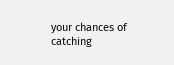your chances of catching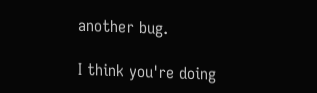another bug.

I think you're doing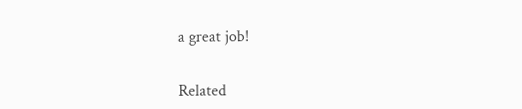a great job!


Related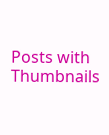Posts with Thumbnails